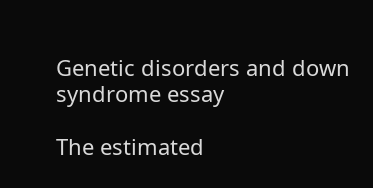Genetic disorders and down syndrome essay

The estimated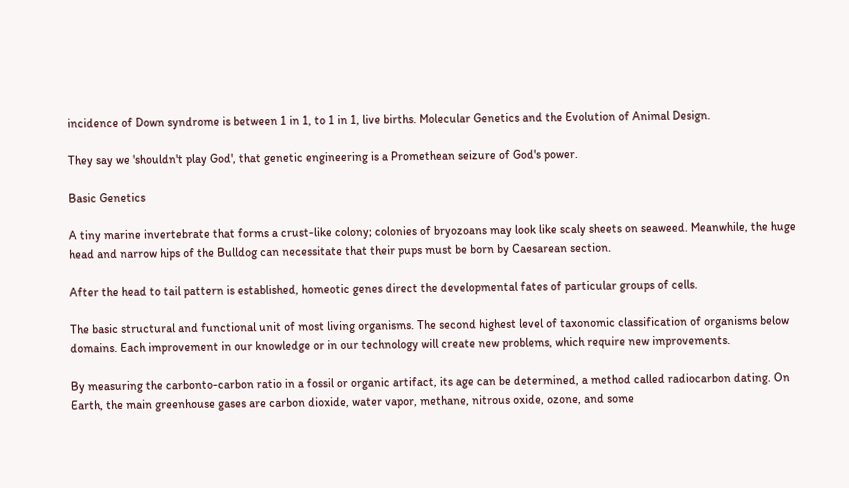incidence of Down syndrome is between 1 in 1, to 1 in 1, live births. Molecular Genetics and the Evolution of Animal Design.

They say we 'shouldn't play God', that genetic engineering is a Promethean seizure of God's power.

Basic Genetics

A tiny marine invertebrate that forms a crust-like colony; colonies of bryozoans may look like scaly sheets on seaweed. Meanwhile, the huge head and narrow hips of the Bulldog can necessitate that their pups must be born by Caesarean section.

After the head to tail pattern is established, homeotic genes direct the developmental fates of particular groups of cells.

The basic structural and functional unit of most living organisms. The second highest level of taxonomic classification of organisms below domains. Each improvement in our knowledge or in our technology will create new problems, which require new improvements.

By measuring the carbonto-carbon ratio in a fossil or organic artifact, its age can be determined, a method called radiocarbon dating. On Earth, the main greenhouse gases are carbon dioxide, water vapor, methane, nitrous oxide, ozone, and some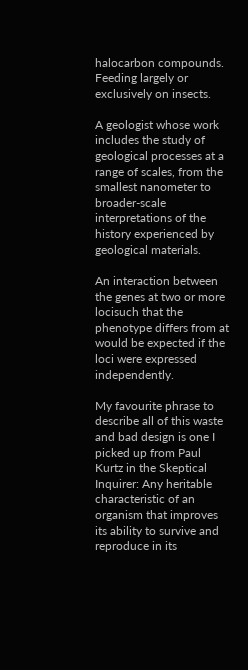halocarbon compounds. Feeding largely or exclusively on insects.

A geologist whose work includes the study of geological processes at a range of scales, from the smallest nanometer to broader-scale interpretations of the history experienced by geological materials.

An interaction between the genes at two or more locisuch that the phenotype differs from at would be expected if the loci were expressed independently.

My favourite phrase to describe all of this waste and bad design is one I picked up from Paul Kurtz in the Skeptical Inquirer: Any heritable characteristic of an organism that improves its ability to survive and reproduce in its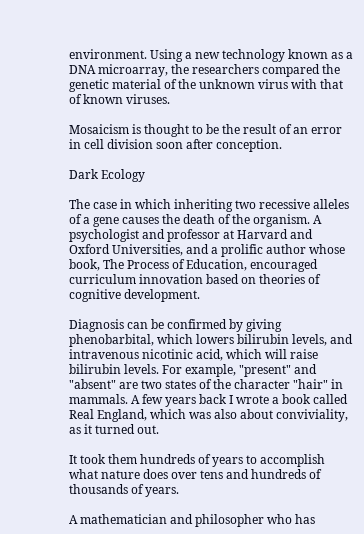environment. Using a new technology known as a DNA microarray, the researchers compared the genetic material of the unknown virus with that of known viruses.

Mosaicism is thought to be the result of an error in cell division soon after conception.

Dark Ecology

The case in which inheriting two recessive alleles of a gene causes the death of the organism. A psychologist and professor at Harvard and Oxford Universities, and a prolific author whose book, The Process of Education, encouraged curriculum innovation based on theories of cognitive development.

Diagnosis can be confirmed by giving phenobarbital, which lowers bilirubin levels, and intravenous nicotinic acid, which will raise bilirubin levels. For example, "present" and "absent" are two states of the character "hair" in mammals. A few years back I wrote a book called Real England, which was also about conviviality, as it turned out.

It took them hundreds of years to accomplish what nature does over tens and hundreds of thousands of years.

A mathematician and philosopher who has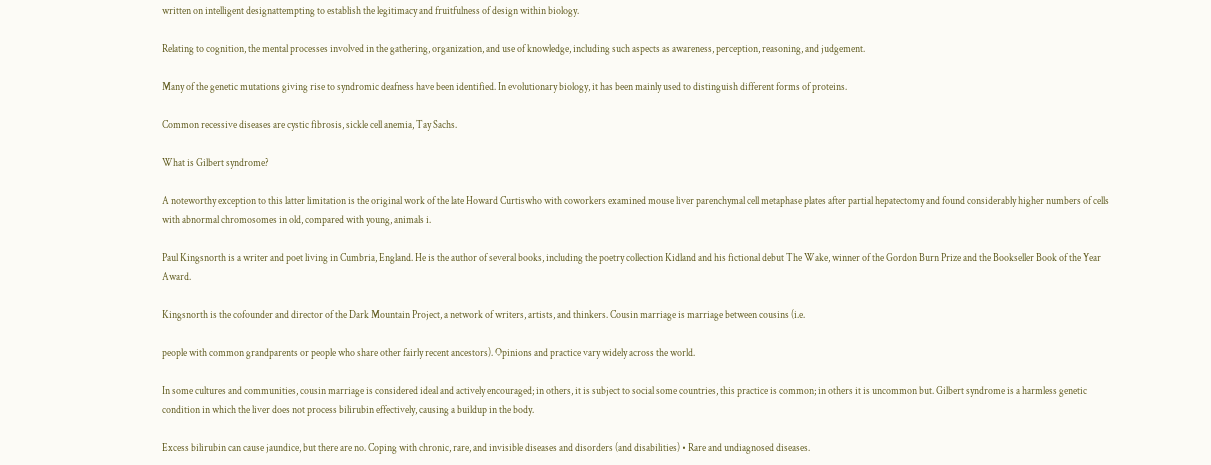written on intelligent designattempting to establish the legitimacy and fruitfulness of design within biology.

Relating to cognition, the mental processes involved in the gathering, organization, and use of knowledge, including such aspects as awareness, perception, reasoning, and judgement.

Many of the genetic mutations giving rise to syndromic deafness have been identified. In evolutionary biology, it has been mainly used to distinguish different forms of proteins.

Common recessive diseases are cystic fibrosis, sickle cell anemia, Tay Sachs.

What is Gilbert syndrome?

A noteworthy exception to this latter limitation is the original work of the late Howard Curtiswho with coworkers examined mouse liver parenchymal cell metaphase plates after partial hepatectomy and found considerably higher numbers of cells with abnormal chromosomes in old, compared with young, animals i.

Paul Kingsnorth is a writer and poet living in Cumbria, England. He is the author of several books, including the poetry collection Kidland and his fictional debut The Wake, winner of the Gordon Burn Prize and the Bookseller Book of the Year Award.

Kingsnorth is the cofounder and director of the Dark Mountain Project, a network of writers, artists, and thinkers. Cousin marriage is marriage between cousins (i.e.

people with common grandparents or people who share other fairly recent ancestors). Opinions and practice vary widely across the world.

In some cultures and communities, cousin marriage is considered ideal and actively encouraged; in others, it is subject to social some countries, this practice is common; in others it is uncommon but. Gilbert syndrome is a harmless genetic condition in which the liver does not process bilirubin effectively, causing a buildup in the body.

Excess bilirubin can cause jaundice, but there are no. Coping with chronic, rare, and invisible diseases and disorders (and disabilities) • Rare and undiagnosed diseases.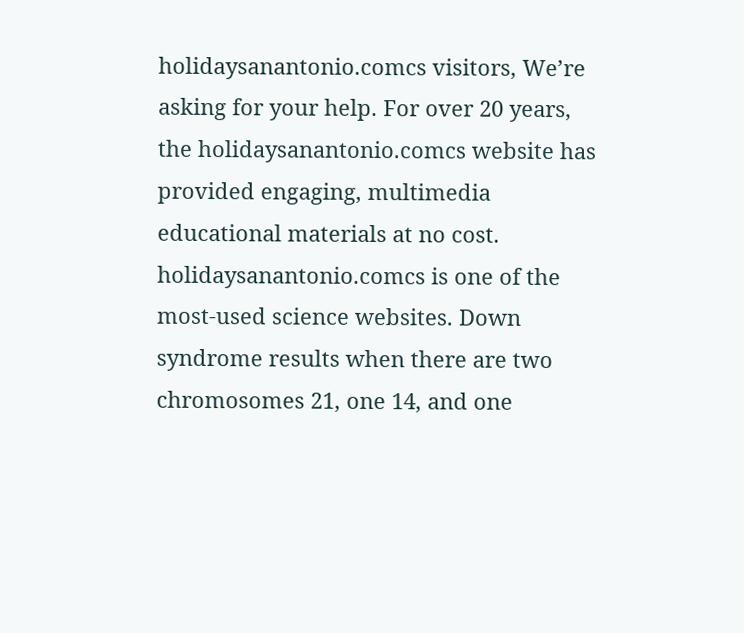holidaysanantonio.comcs visitors, We’re asking for your help. For over 20 years, the holidaysanantonio.comcs website has provided engaging, multimedia educational materials at no cost. holidaysanantonio.comcs is one of the most-used science websites. Down syndrome results when there are two chromosomes 21, one 14, and one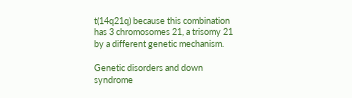t(14q21q) because this combination has 3 chromosomes 21, a trisomy 21 by a different genetic mechanism.

Genetic disorders and down syndrome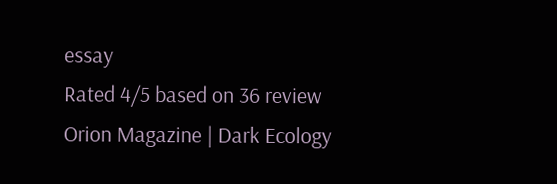essay
Rated 4/5 based on 36 review
Orion Magazine | Dark Ecology